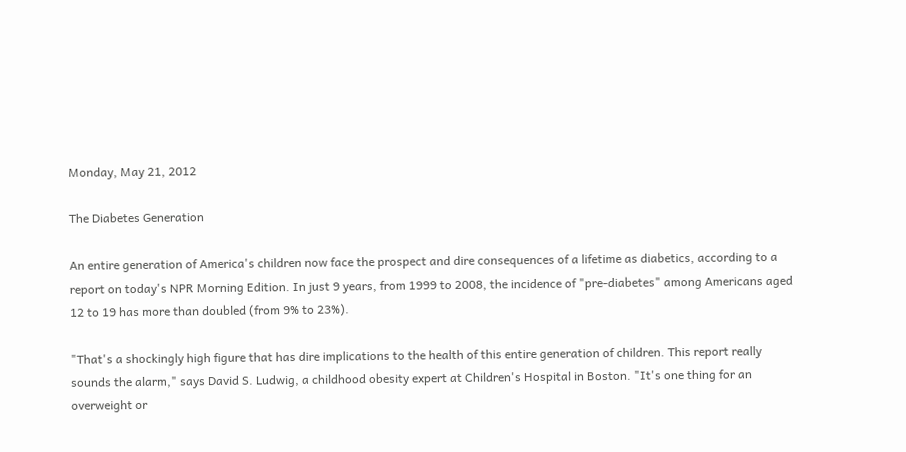Monday, May 21, 2012

The Diabetes Generation

An entire generation of America's children now face the prospect and dire consequences of a lifetime as diabetics, according to a report on today's NPR Morning Edition. In just 9 years, from 1999 to 2008, the incidence of "pre-diabetes" among Americans aged 12 to 19 has more than doubled (from 9% to 23%).

"That's a shockingly high figure that has dire implications to the health of this entire generation of children. This report really sounds the alarm," says David S. Ludwig, a childhood obesity expert at Children's Hospital in Boston. "It's one thing for an overweight or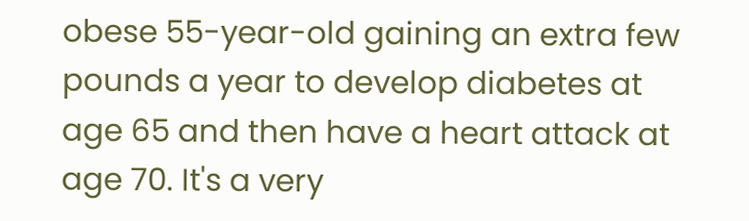obese 55-year-old gaining an extra few pounds a year to develop diabetes at age 65 and then have a heart attack at age 70. It's a very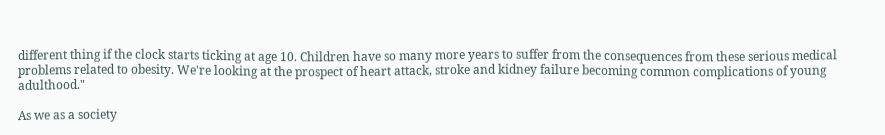different thing if the clock starts ticking at age 10. Children have so many more years to suffer from the consequences from these serious medical problems related to obesity. We're looking at the prospect of heart attack, stroke and kidney failure becoming common complications of young adulthood."

As we as a society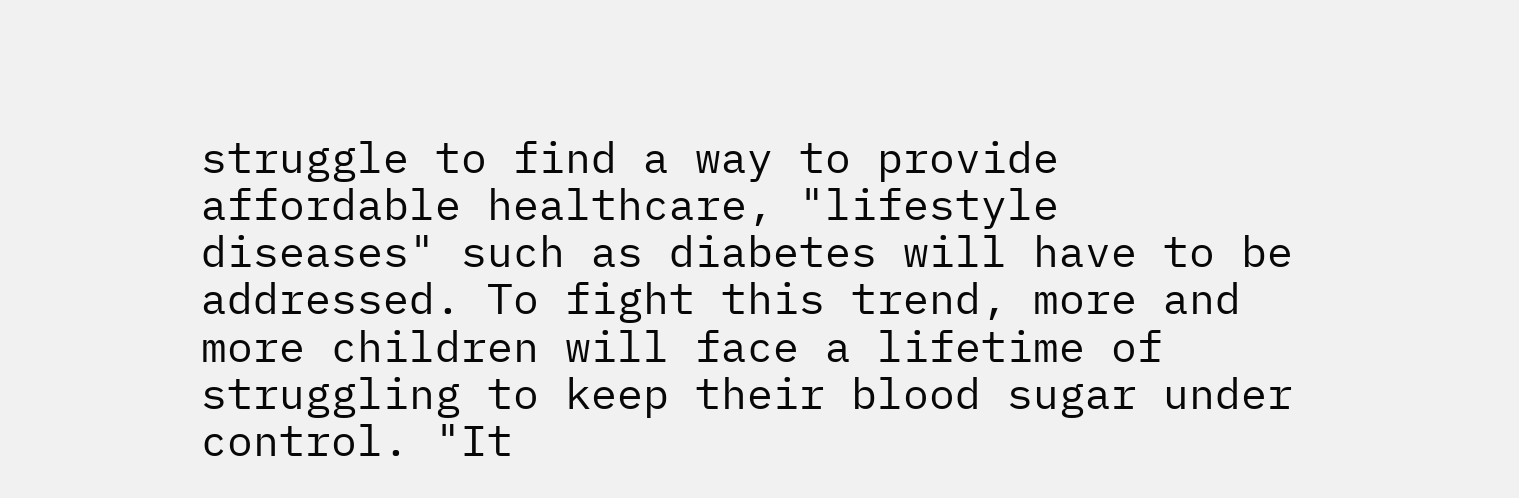struggle to find a way to provide affordable healthcare, "lifestyle diseases" such as diabetes will have to be addressed. To fight this trend, more and more children will face a lifetime of struggling to keep their blood sugar under control. "It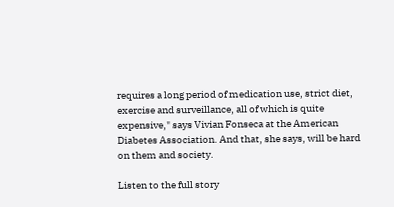requires a long period of medication use, strict diet, exercise and surveillance, all of which is quite expensive," says Vivian Fonseca at the American Diabetes Association. And that, she says, will be hard on them and society.

Listen to the full story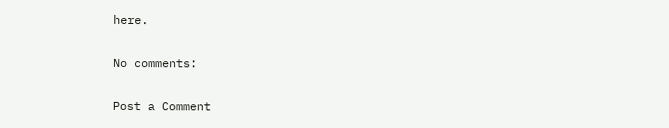here.

No comments:

Post a Comment